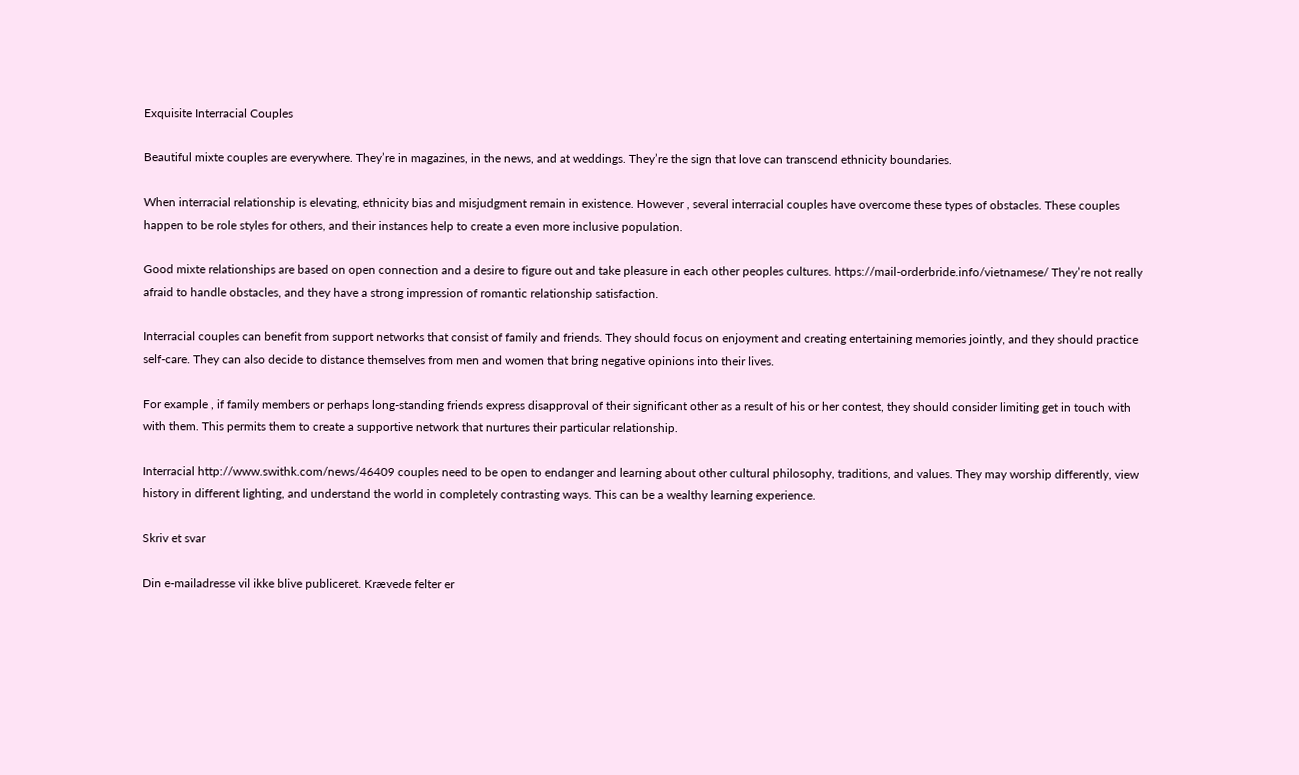Exquisite Interracial Couples

Beautiful mixte couples are everywhere. They’re in magazines, in the news, and at weddings. They’re the sign that love can transcend ethnicity boundaries.

When interracial relationship is elevating, ethnicity bias and misjudgment remain in existence. However , several interracial couples have overcome these types of obstacles. These couples happen to be role styles for others, and their instances help to create a even more inclusive population.

Good mixte relationships are based on open connection and a desire to figure out and take pleasure in each other peoples cultures. https://mail-orderbride.info/vietnamese/ They’re not really afraid to handle obstacles, and they have a strong impression of romantic relationship satisfaction.

Interracial couples can benefit from support networks that consist of family and friends. They should focus on enjoyment and creating entertaining memories jointly, and they should practice self-care. They can also decide to distance themselves from men and women that bring negative opinions into their lives.

For example , if family members or perhaps long-standing friends express disapproval of their significant other as a result of his or her contest, they should consider limiting get in touch with with them. This permits them to create a supportive network that nurtures their particular relationship.

Interracial http://www.swithk.com/news/46409 couples need to be open to endanger and learning about other cultural philosophy, traditions, and values. They may worship differently, view history in different lighting, and understand the world in completely contrasting ways. This can be a wealthy learning experience.

Skriv et svar

Din e-mailadresse vil ikke blive publiceret. Krævede felter er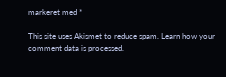markeret med *

This site uses Akismet to reduce spam. Learn how your comment data is processed.